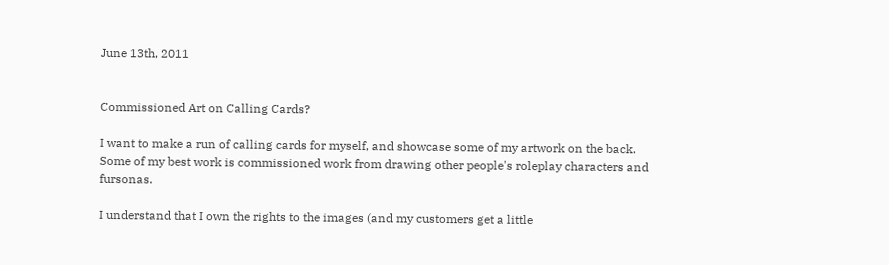June 13th, 2011


Commissioned Art on Calling Cards?

I want to make a run of calling cards for myself, and showcase some of my artwork on the back. Some of my best work is commissioned work from drawing other people's roleplay characters and fursonas.

I understand that I own the rights to the images (and my customers get a little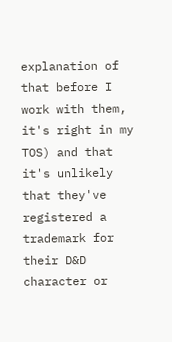explanation of that before I work with them, it's right in my TOS) and that it's unlikely that they've registered a trademark for their D&D character or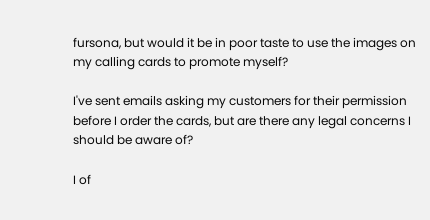fursona, but would it be in poor taste to use the images on my calling cards to promote myself?

I've sent emails asking my customers for their permission before I order the cards, but are there any legal concerns I should be aware of?

I of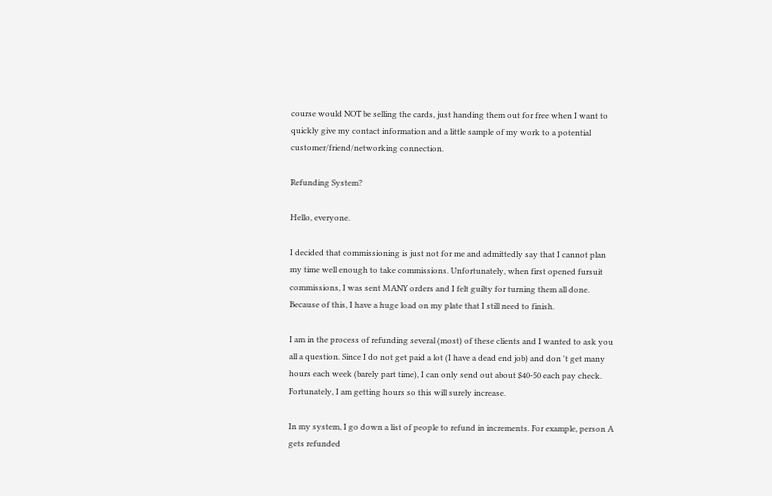course would NOT be selling the cards, just handing them out for free when I want to quickly give my contact information and a little sample of my work to a potential customer/friend/networking connection.

Refunding System?

Hello, everyone.

I decided that commissioning is just not for me and admittedly say that I cannot plan my time well enough to take commissions. Unfortunately, when first opened fursuit commissions, I was sent MANY orders and I felt guilty for turning them all done. Because of this, I have a huge load on my plate that I still need to finish.

I am in the process of refunding several (most) of these clients and I wanted to ask you all a question. Since I do not get paid a lot (I have a dead end job) and don 't get many hours each week (barely part time), I can only send out about $40-50 each pay check. Fortunately, I am getting hours so this will surely increase.

In my system, I go down a list of people to refund in increments. For example, person A gets refunded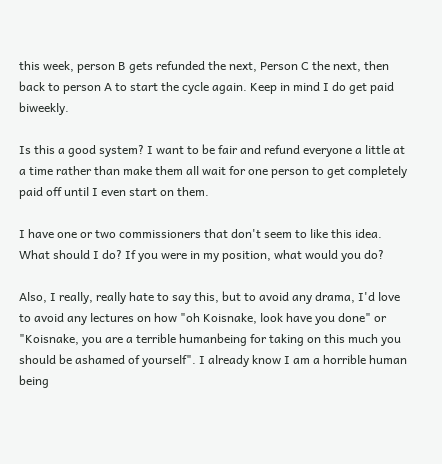this week, person B gets refunded the next, Person C the next, then back to person A to start the cycle again. Keep in mind I do get paid biweekly.

Is this a good system? I want to be fair and refund everyone a little at a time rather than make them all wait for one person to get completely paid off until I even start on them.

I have one or two commissioners that don't seem to like this idea. What should I do? If you were in my position, what would you do?

Also, I really, really hate to say this, but to avoid any drama, I'd love to avoid any lectures on how "oh Koisnake, look have you done" or "Koisnake, you are a terrible humanbeing for taking on this much you should be ashamed of yourself". I already know I am a horrible human being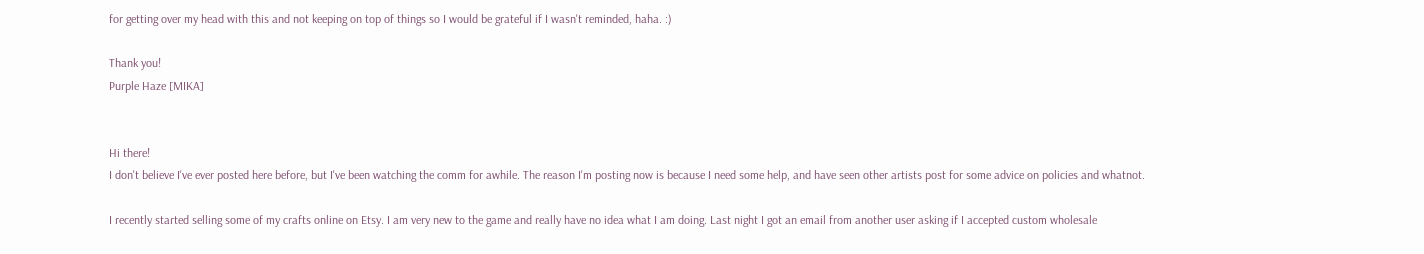for getting over my head with this and not keeping on top of things so I would be grateful if I wasn't reminded, haha. :)

Thank you!
Purple Haze [MIKA]


Hi there!
I don't believe I've ever posted here before, but I've been watching the comm for awhile. The reason I'm posting now is because I need some help, and have seen other artists post for some advice on policies and whatnot.

I recently started selling some of my crafts online on Etsy. I am very new to the game and really have no idea what I am doing. Last night I got an email from another user asking if I accepted custom wholesale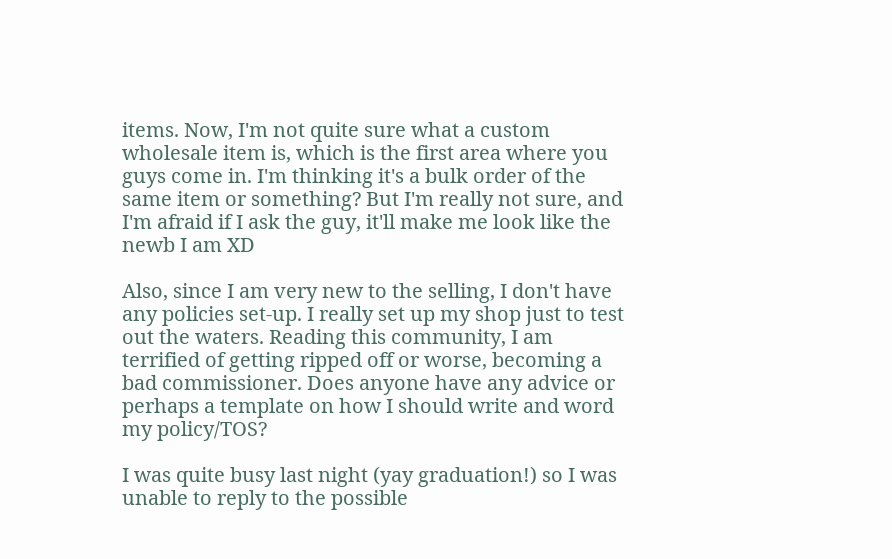items. Now, I'm not quite sure what a custom wholesale item is, which is the first area where you guys come in. I'm thinking it's a bulk order of the same item or something? But I'm really not sure, and I'm afraid if I ask the guy, it'll make me look like the newb I am XD

Also, since I am very new to the selling, I don't have any policies set-up. I really set up my shop just to test out the waters. Reading this community, I am terrified of getting ripped off or worse, becoming a bad commissioner. Does anyone have any advice or perhaps a template on how I should write and word my policy/TOS?

I was quite busy last night (yay graduation!) so I was unable to reply to the possible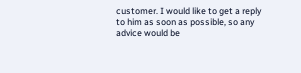customer. I would like to get a reply to him as soon as possible, so any advice would be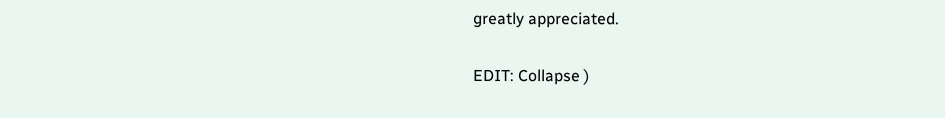greatly appreciated.

EDIT: Collapse )